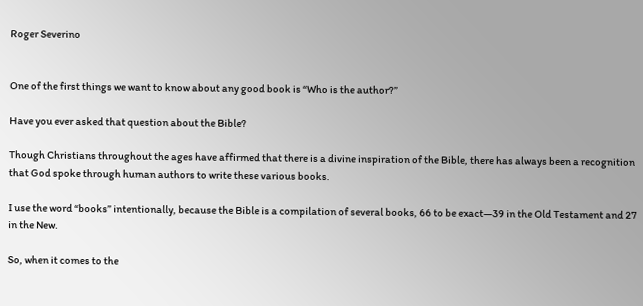Roger Severino


One of the first things we want to know about any good book is “Who is the author?”

Have you ever asked that question about the Bible?

Though Christians throughout the ages have affirmed that there is a divine inspiration of the Bible, there has always been a recognition that God spoke through human authors to write these various books.

I use the word “books” intentionally, because the Bible is a compilation of several books, 66 to be exact—39 in the Old Testament and 27 in the New.

So, when it comes to the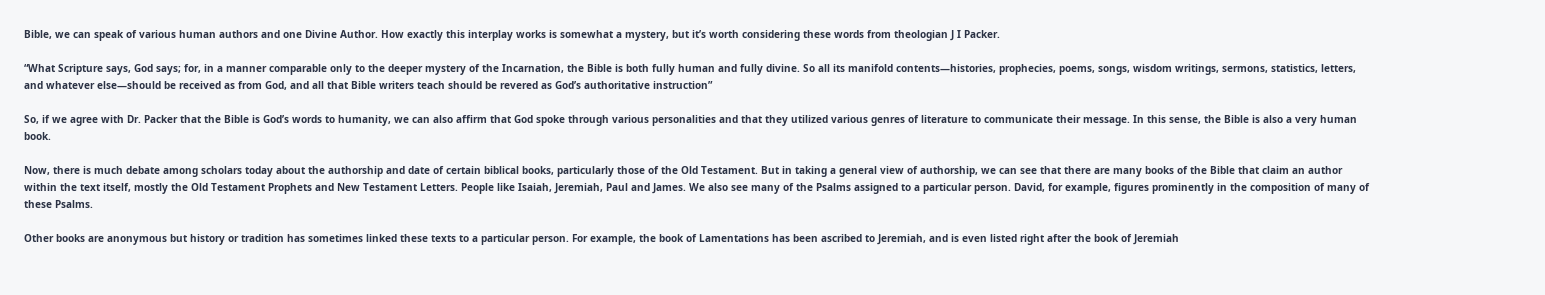Bible, we can speak of various human authors and one Divine Author. How exactly this interplay works is somewhat a mystery, but it’s worth considering these words from theologian J I Packer.

“What Scripture says, God says; for, in a manner comparable only to the deeper mystery of the Incarnation, the Bible is both fully human and fully divine. So all its manifold contents—histories, prophecies, poems, songs, wisdom writings, sermons, statistics, letters, and whatever else—should be received as from God, and all that Bible writers teach should be revered as God’s authoritative instruction”

So, if we agree with Dr. Packer that the Bible is God’s words to humanity, we can also affirm that God spoke through various personalities and that they utilized various genres of literature to communicate their message. In this sense, the Bible is also a very human book.

Now, there is much debate among scholars today about the authorship and date of certain biblical books, particularly those of the Old Testament. But in taking a general view of authorship, we can see that there are many books of the Bible that claim an author within the text itself, mostly the Old Testament Prophets and New Testament Letters. People like Isaiah, Jeremiah, Paul and James. We also see many of the Psalms assigned to a particular person. David, for example, figures prominently in the composition of many of these Psalms.

Other books are anonymous but history or tradition has sometimes linked these texts to a particular person. For example, the book of Lamentations has been ascribed to Jeremiah, and is even listed right after the book of Jeremiah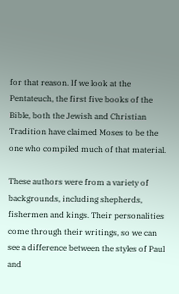for that reason. If we look at the Pentateuch, the first five books of the Bible, both the Jewish and Christian Tradition have claimed Moses to be the one who compiled much of that material.

These authors were from a variety of backgrounds, including shepherds, fishermen and kings. Their personalities come through their writings, so we can see a difference between the styles of Paul and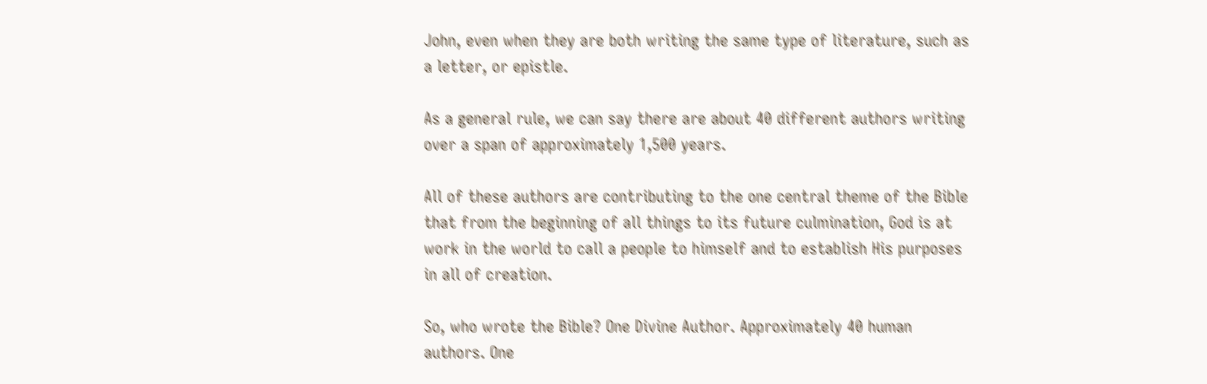John, even when they are both writing the same type of literature, such as a letter, or epistle.

As a general rule, we can say there are about 40 different authors writing over a span of approximately 1,500 years.

All of these authors are contributing to the one central theme of the Bible that from the beginning of all things to its future culmination, God is at work in the world to call a people to himself and to establish His purposes in all of creation.

So, who wrote the Bible? One Divine Author. Approximately 40 human authors. One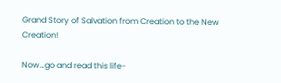Grand Story of Salvation from Creation to the New Creation!

Now…go and read this life-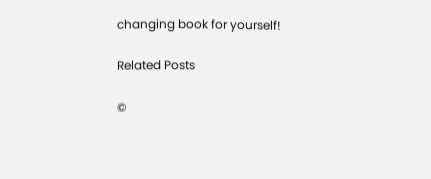changing book for yourself!

Related Posts

©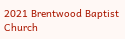2021 Brentwood Baptist Church